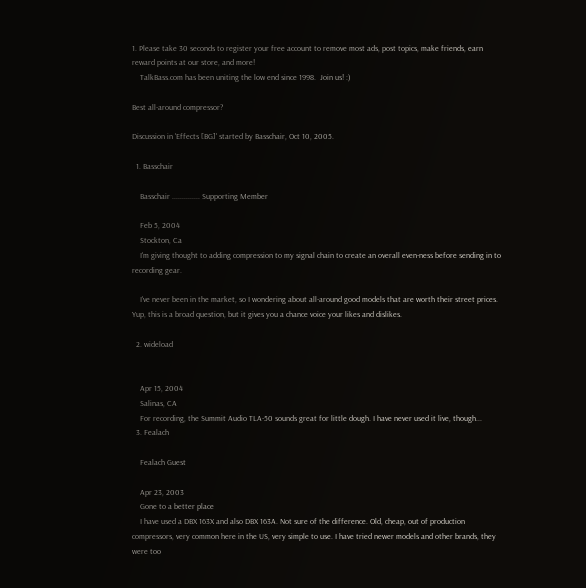1. Please take 30 seconds to register your free account to remove most ads, post topics, make friends, earn reward points at our store, and more!
    TalkBass.com has been uniting the low end since 1998.  Join us! :)

Best all-around compressor?

Discussion in 'Effects [BG]' started by Basschair, Oct 10, 2005.

  1. Basschair

    Basschair .............. Supporting Member

    Feb 5, 2004
    Stockton, Ca
    I'm giving thought to adding compression to my signal chain to create an overall even-ness before sending in to recording gear.

    I've never been in the market, so I wondering about all-around good models that are worth their street prices. Yup, this is a broad question, but it gives you a chance voice your likes and dislikes.

  2. wideload


    Apr 15, 2004
    Salinas, CA
    For recording, the Summit Audio TLA-50 sounds great for little dough. I have never used it live, though...
  3. Fealach

    Fealach Guest

    Apr 23, 2003
    Gone to a better place
    I have used a DBX 163X and also DBX 163A. Not sure of the difference. Old, cheap, out of production compressors, very common here in the US, very simple to use. I have tried newer models and other brands, they were too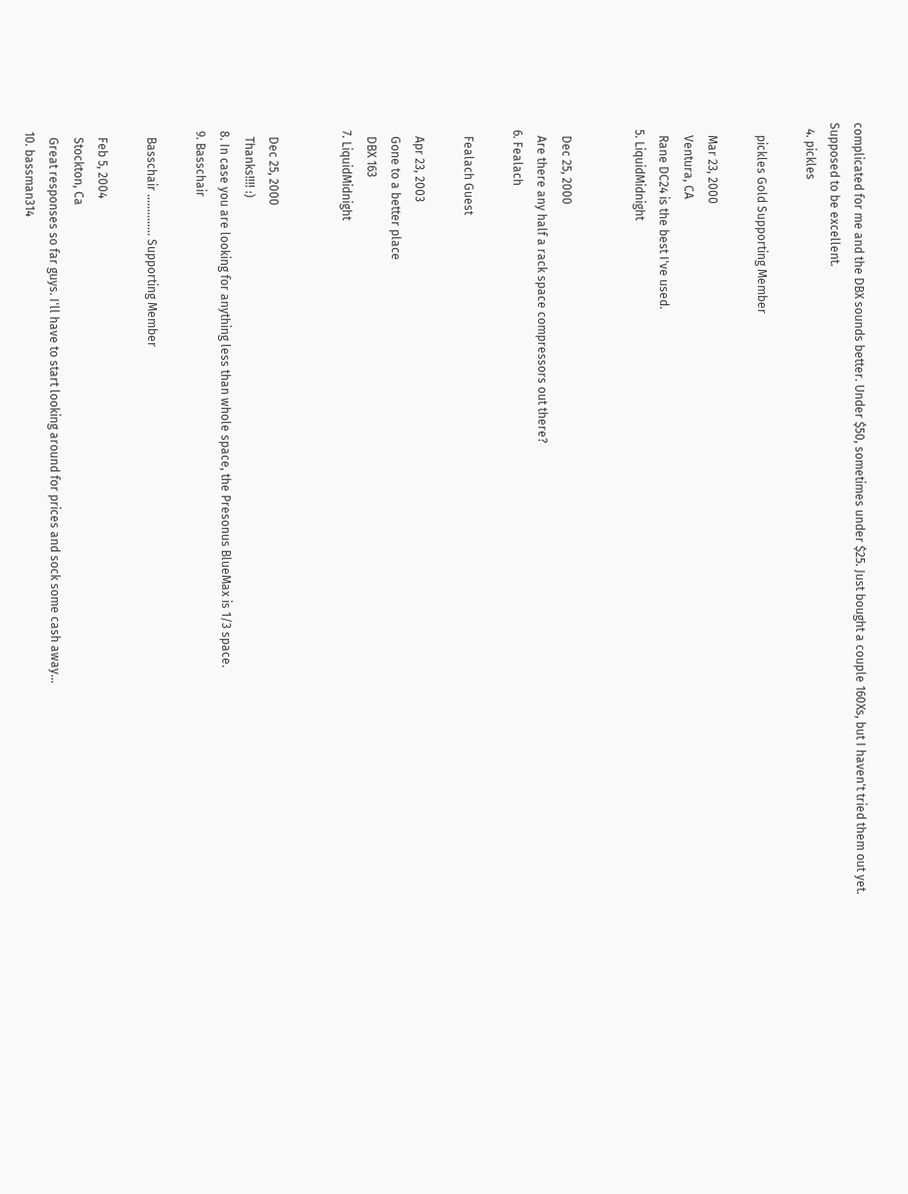complicated for me and the DBX sounds better. Under $50, sometimes under $25. Just bought a couple 160Xs, but I haven't tried them out yet. Supposed to be excellent.
  4. pickles

    pickles Gold Supporting Member

    Mar 23, 2000
    Ventura, CA
    Rane DC24 is the best I've used.
  5. LiquidMidnight


    Dec 25, 2000
    Are there any half a rack space compressors out there?
  6. Fealach

    Fealach Guest

    Apr 23, 2003
    Gone to a better place
    DBX 163
  7. LiquidMidnight


    Dec 25, 2000
    Thanks!!!! :)
  8. In case you are looking for anything less than whole space, the Presonus BlueMax is 1/3 space.
  9. Basschair

    Basschair .............. Supporting Member

    Feb 5, 2004
    Stockton, Ca
    Great responses so far guys. I'll have to start looking around for prices and sock some cash away...
  10. bassman314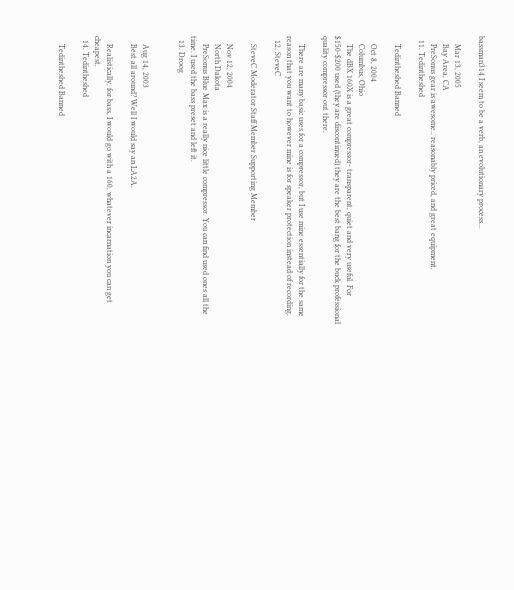bassman314 I seem to be a verb, an evolutionary process...

    Mar 13, 2005
    Bay Area, CA
    PreSonus gear is awesome.. reasonably priced, and great equipment.
  11. Tedintheshed

    Tedintheshed Banned

    Oct 8, 2004
    Columbus, Ohio
    The dBX 160X is a great compressor- transparent, quiet and very useful. For $150-$200 used (they are discontinued) they are the best bang for the buck professional quality compressor out there.

    There are many basic uses for a compressor, but I use mine essentially for the same reason that you want to however mine is for speaker protection instead of recording.
  12. SteveC

    SteveC Moderator Staff Member Supporting Member

    Nov 12, 2004
    North Dakota
    PreSonus Blue Max is a really nice little compressor. You can find used ones all the time. I used the bass preset and left it.
  13. Droog


    Aug 14, 2003
    Best all around? Well I would say an LA2A.

    Realistically, for bass, I would go with a 160, whatever incarnation you can get cheapest.
  14. Tedintheshed

    Tedintheshed Banned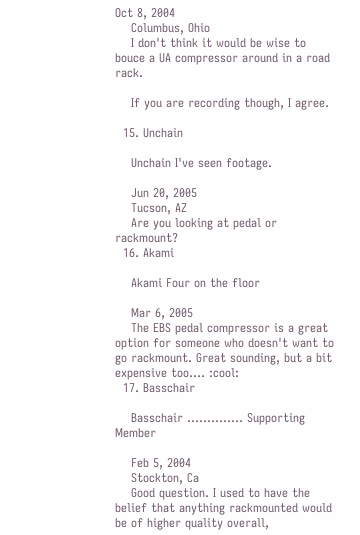Oct 8, 2004
    Columbus, Ohio
    I don't think it would be wise to bouce a UA compressor around in a road rack.

    If you are recording though, I agree.

  15. Unchain

    Unchain I've seen footage.

    Jun 20, 2005
    Tucson, AZ
    Are you looking at pedal or rackmount?
  16. Akami

    Akami Four on the floor

    Mar 6, 2005
    The EBS pedal compressor is a great option for someone who doesn't want to go rackmount. Great sounding, but a bit expensive too.... :cool:
  17. Basschair

    Basschair .............. Supporting Member

    Feb 5, 2004
    Stockton, Ca
    Good question. I used to have the belief that anything rackmounted would be of higher quality overall,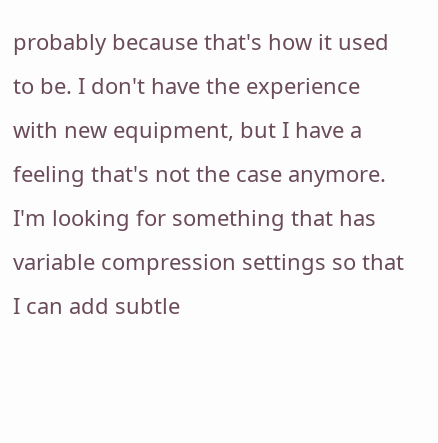probably because that's how it used to be. I don't have the experience with new equipment, but I have a feeling that's not the case anymore. I'm looking for something that has variable compression settings so that I can add subtle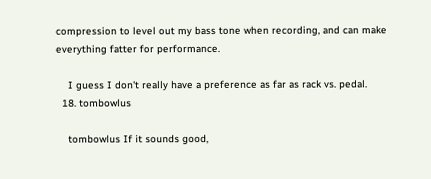compression to level out my bass tone when recording, and can make everything fatter for performance.

    I guess I don't really have a preference as far as rack vs. pedal.
  18. tombowlus

    tombowlus If it sounds good,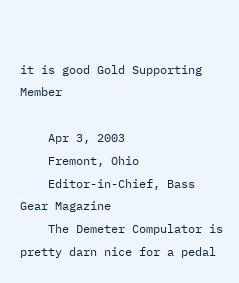it is good Gold Supporting Member

    Apr 3, 2003
    Fremont, Ohio
    Editor-in-Chief, Bass Gear Magazine
    The Demeter Compulator is pretty darn nice for a pedal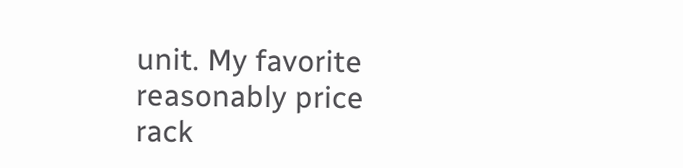unit. My favorite reasonably price rack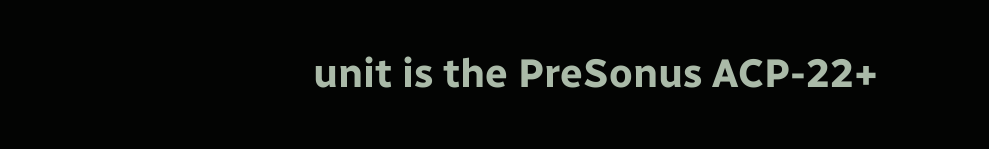unit is the PreSonus ACP-22+